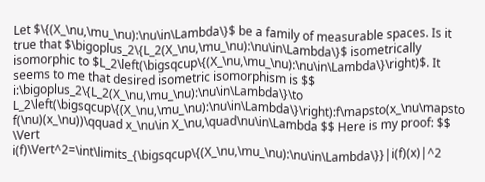Let $\{(X_\nu,\mu_\nu):\nu\in\Lambda\}$ be a family of measurable spaces. Is it true that $\bigoplus_2\{L_2(X_\nu,\mu_\nu):\nu\in\Lambda\}$ isometrically isomorphic to $L_2\left(\bigsqcup\{(X_\nu,\mu_\nu):\nu\in\Lambda\}\right)$. It seems to me that desired isometric isomorphism is $$ i:\bigoplus_2\{L_2(X_\nu,\mu_\nu):\nu\in\Lambda\}\to L_2\left(\bigsqcup\{(X_\nu,\mu_\nu):\nu\in\Lambda\}\right):f\mapsto(x_\nu\mapsto f(\nu)(x_\nu))\qquad x_\nu\in X_\nu,\quad\nu\in\Lambda $$ Here is my proof: $$ \Vert i(f)\Vert^2=\int\limits_{\bigsqcup\{(X_\nu,\mu_\nu):\nu\in\Lambda\}}|i(f)(x)|^2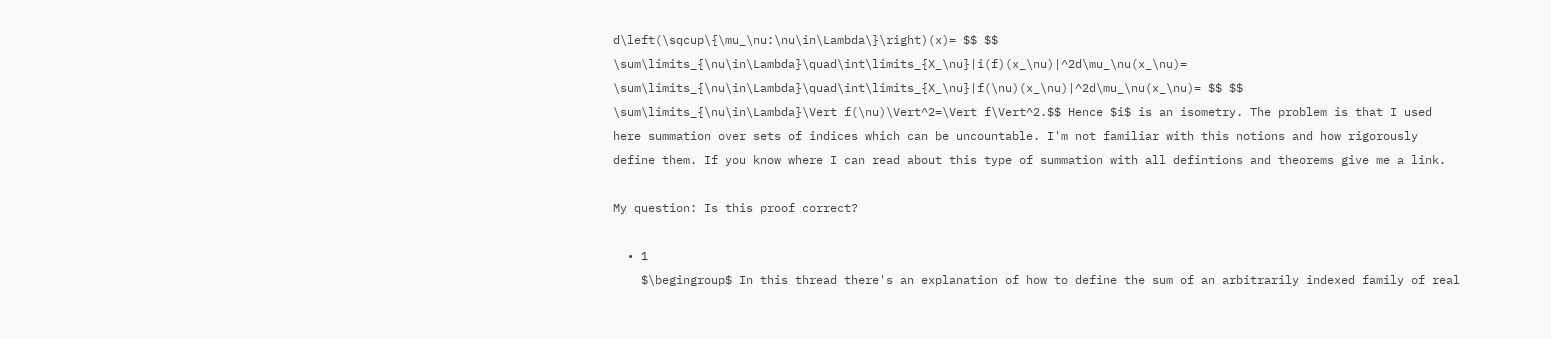d\left(\sqcup\{\mu_\nu:\nu\in\Lambda\}\right)(x)= $$ $$ \sum\limits_{\nu\in\Lambda}\quad\int\limits_{X_\nu}|i(f)(x_\nu)|^2d\mu_\nu(x_\nu)= \sum\limits_{\nu\in\Lambda}\quad\int\limits_{X_\nu}|f(\nu)(x_\nu)|^2d\mu_\nu(x_\nu)= $$ $$ \sum\limits_{\nu\in\Lambda}\Vert f(\nu)\Vert^2=\Vert f\Vert^2.$$ Hence $i$ is an isometry. The problem is that I used here summation over sets of indices which can be uncountable. I'm not familiar with this notions and how rigorously define them. If you know where I can read about this type of summation with all defintions and theorems give me a link.

My question: Is this proof correct?

  • 1
    $\begingroup$ In this thread there's an explanation of how to define the sum of an arbitrarily indexed family of real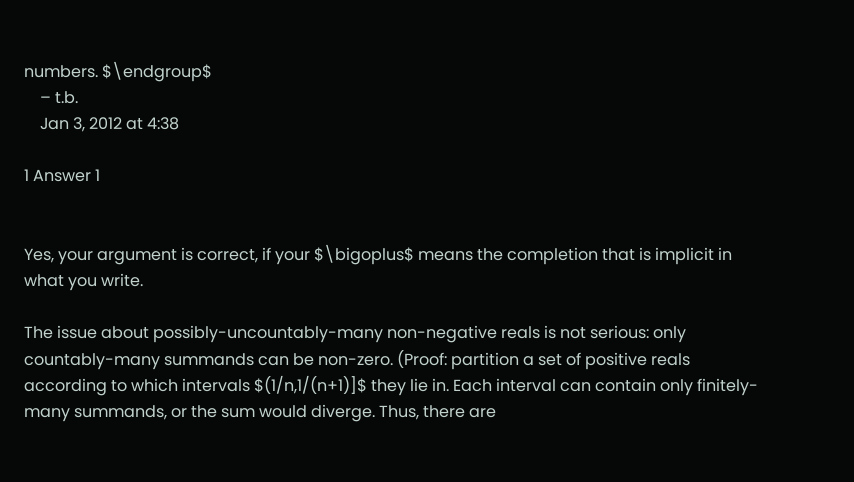numbers. $\endgroup$
    – t.b.
    Jan 3, 2012 at 4:38

1 Answer 1


Yes, your argument is correct, if your $\bigoplus$ means the completion that is implicit in what you write.

The issue about possibly-uncountably-many non-negative reals is not serious: only countably-many summands can be non-zero. (Proof: partition a set of positive reals according to which intervals $(1/n,1/(n+1)]$ they lie in. Each interval can contain only finitely-many summands, or the sum would diverge. Thus, there are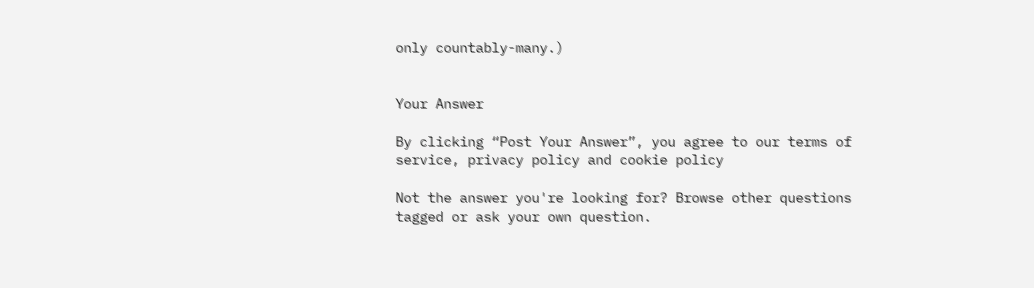only countably-many.)


Your Answer

By clicking “Post Your Answer”, you agree to our terms of service, privacy policy and cookie policy

Not the answer you're looking for? Browse other questions tagged or ask your own question.